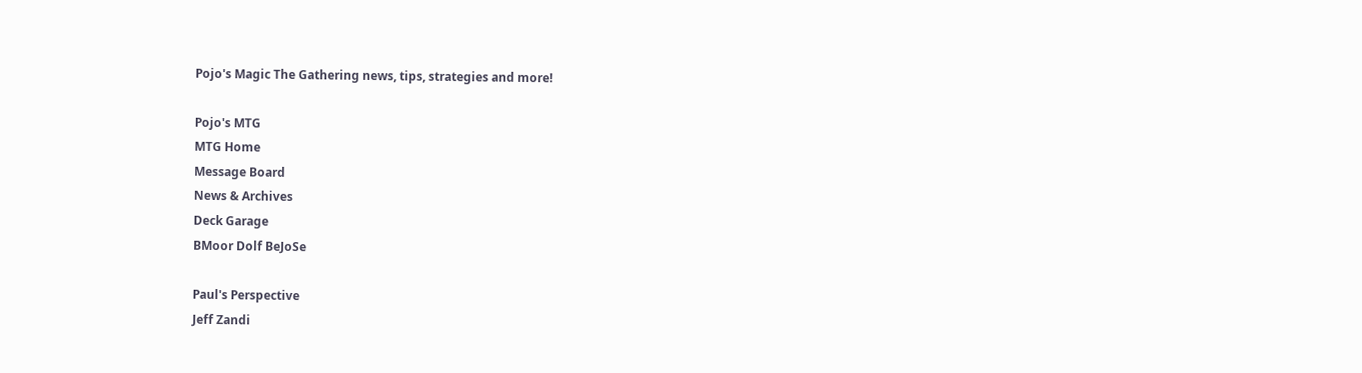Pojo's Magic The Gathering news, tips, strategies and more!

Pojo's MTG
MTG Home
Message Board
News & Archives
Deck Garage
BMoor Dolf BeJoSe

Paul's Perspective
Jeff Zandi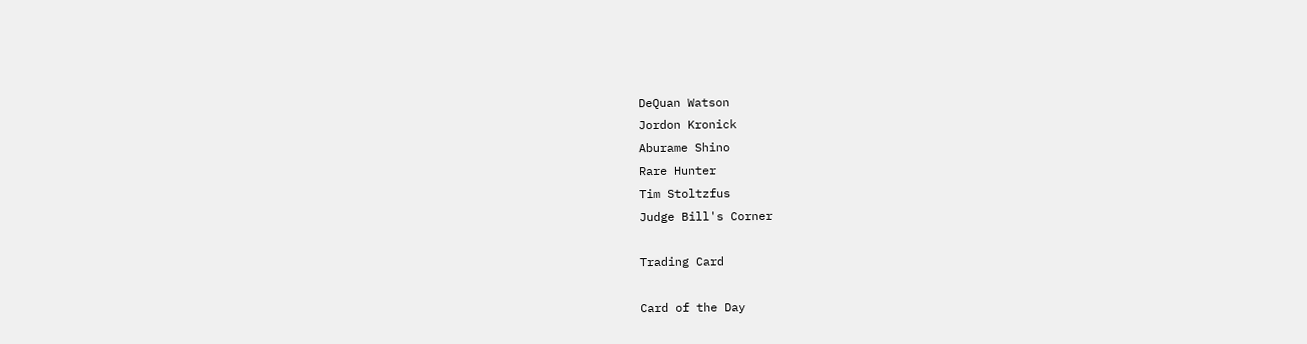DeQuan Watson
Jordon Kronick
Aburame Shino
Rare Hunter
Tim Stoltzfus
Judge Bill's Corner

Trading Card

Card of the Day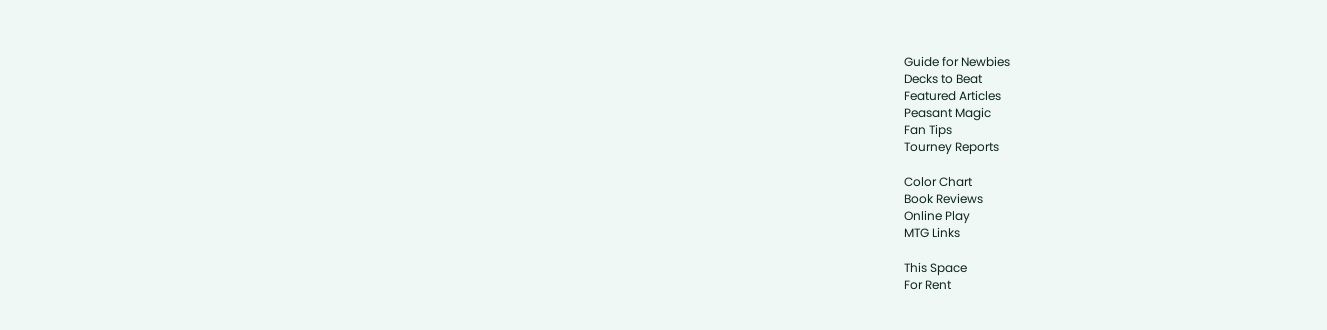Guide for Newbies
Decks to Beat
Featured Articles
Peasant Magic
Fan Tips
Tourney Reports

Color Chart
Book Reviews
Online Play
MTG Links

This Space
For Rent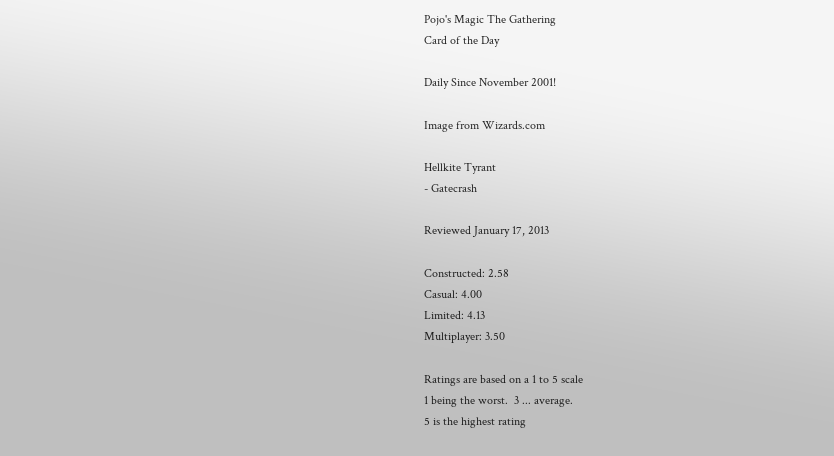Pojo's Magic The Gathering
Card of the Day

Daily Since November 2001!

Image from Wizards.com

Hellkite Tyrant
- Gatecrash

Reviewed January 17, 2013

Constructed: 2.58
Casual: 4.00
Limited: 4.13
Multiplayer: 3.50

Ratings are based on a 1 to 5 scale
1 being the worst.  3 ... average.
5 is the highest rating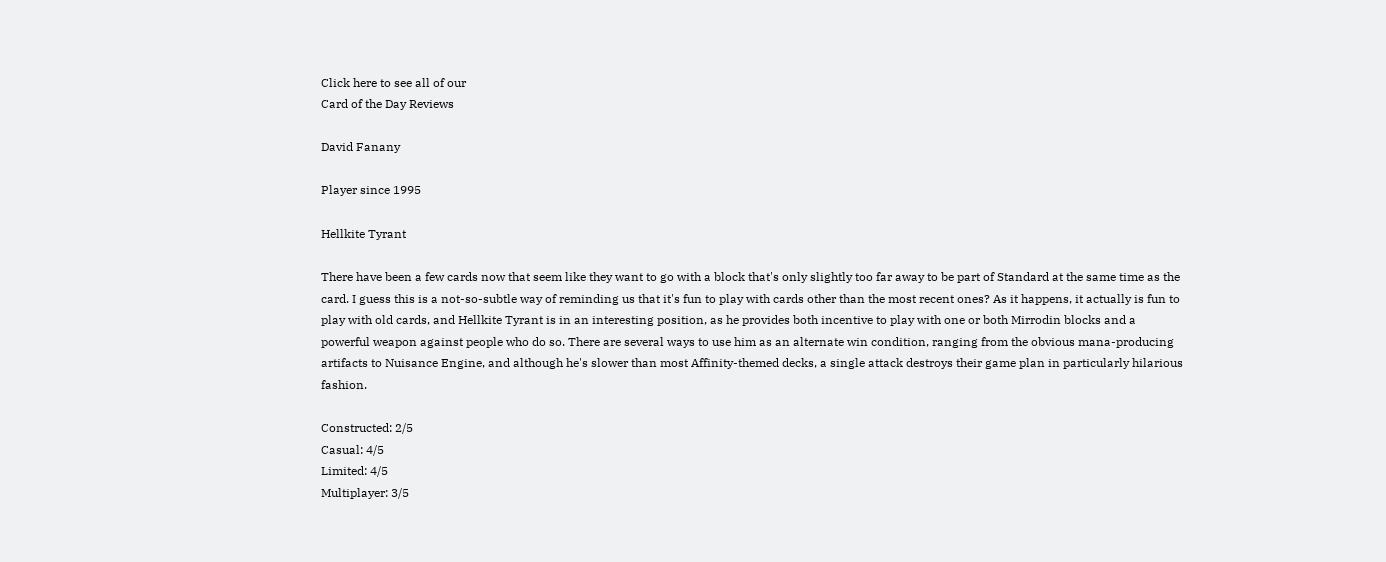Click here to see all of our
Card of the Day Reviews

David Fanany

Player since 1995

Hellkite Tyrant

There have been a few cards now that seem like they want to go with a block that's only slightly too far away to be part of Standard at the same time as the card. I guess this is a not-so-subtle way of reminding us that it's fun to play with cards other than the most recent ones? As it happens, it actually is fun to play with old cards, and Hellkite Tyrant is in an interesting position, as he provides both incentive to play with one or both Mirrodin blocks and a powerful weapon against people who do so. There are several ways to use him as an alternate win condition, ranging from the obvious mana-producing artifacts to Nuisance Engine, and although he's slower than most Affinity-themed decks, a single attack destroys their game plan in particularly hilarious fashion.

Constructed: 2/5
Casual: 4/5
Limited: 4/5
Multiplayer: 3/5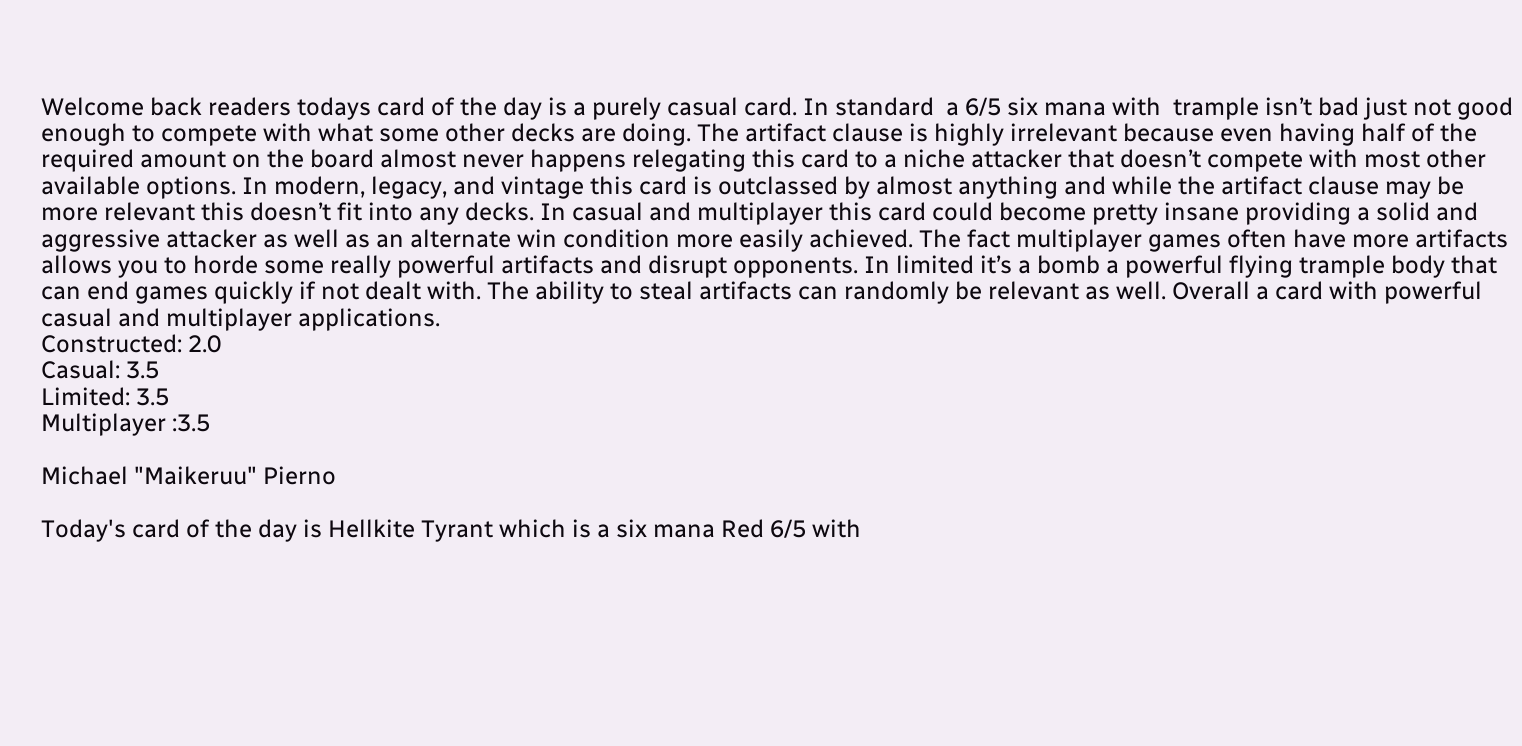Welcome back readers todays card of the day is a purely casual card. In standard  a 6/5 six mana with  trample isn’t bad just not good enough to compete with what some other decks are doing. The artifact clause is highly irrelevant because even having half of the required amount on the board almost never happens relegating this card to a niche attacker that doesn’t compete with most other available options. In modern, legacy, and vintage this card is outclassed by almost anything and while the artifact clause may be more relevant this doesn’t fit into any decks. In casual and multiplayer this card could become pretty insane providing a solid and aggressive attacker as well as an alternate win condition more easily achieved. The fact multiplayer games often have more artifacts allows you to horde some really powerful artifacts and disrupt opponents. In limited it’s a bomb a powerful flying trample body that can end games quickly if not dealt with. The ability to steal artifacts can randomly be relevant as well. Overall a card with powerful casual and multiplayer applications.
Constructed: 2.0
Casual: 3.5
Limited: 3.5
Multiplayer :3.5

Michael "Maikeruu" Pierno

Today's card of the day is Hellkite Tyrant which is a six mana Red 6/5 with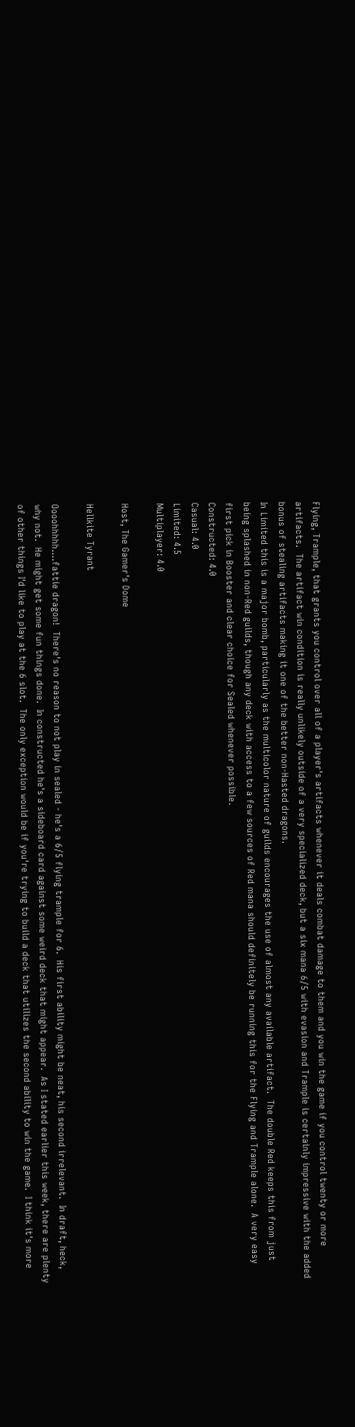Flying, Trample, that grants you control over all of a player's artifacts whenever it deals combat damage to them and you win the game if you control twenty or more artifacts.  The artifact win condition is really unlikely outside of a very specialized deck, but a six mana 6/5 with evasion and Trample is certainly impressive with the added bonus of stealing artifacts making it one of the better non-Hasted dragons.
In Limited this is a major bomb, particularly as the multicolor nature of guilds encourages the use of almost any available artifact.  The double Red keeps this from just being splashed in non-Red guilds, though any deck with access to a few sources of Red mana should definitely be running this for the Flying and Trample alone.  A very easy first pick in Booster and clear choice for Sealed whenever possible.
Constructed: 4.0
Casual: 4.0
Limited: 4.5
Multiplayer: 4.0

Host, The Gamer's Dome

Hellkite Tyrant

Oooohhhhh....fattie dragon!  There's no reason to not play in sealed - he's a 6/5 flying trample for 6.  His first ability might be neat, his second irrelevant.  In draft, heck, why not.  He might get some fun things done.  In constructed he's a sideboard card against some weird deck that might appear.  As I stated earlier this week, there are plenty of other things I'd like to play at the 6 slot.  The only exception would be if you're trying to build a deck that utilizes the second ability to win the game.  I think it's more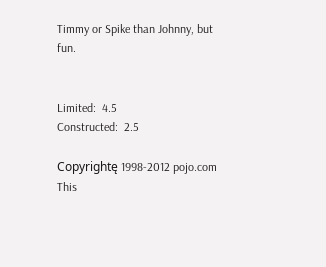Timmy or Spike than Johnny, but fun.


Limited:  4.5
Constructed:  2.5

Copyrightę 1998-2012 pojo.com
This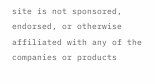site is not sponsored, endorsed, or otherwise affiliated with any of the companies or products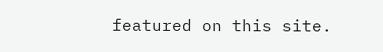featured on this site.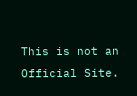This is not an Official Site.